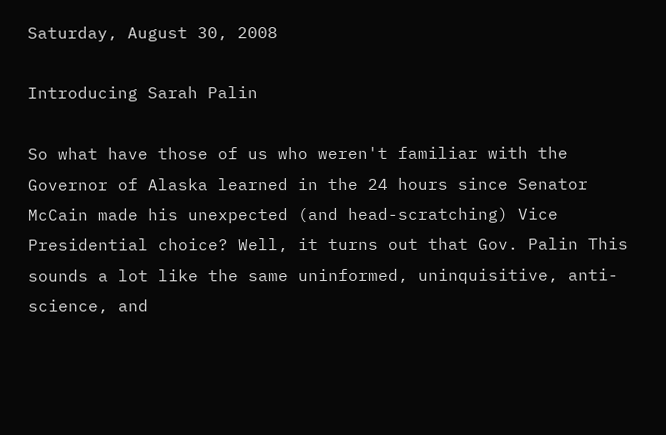Saturday, August 30, 2008

Introducing Sarah Palin

So what have those of us who weren't familiar with the Governor of Alaska learned in the 24 hours since Senator McCain made his unexpected (and head-scratching) Vice Presidential choice? Well, it turns out that Gov. Palin This sounds a lot like the same uninformed, uninquisitive, anti-science, and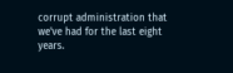corrupt administration that we've had for the last eight years.